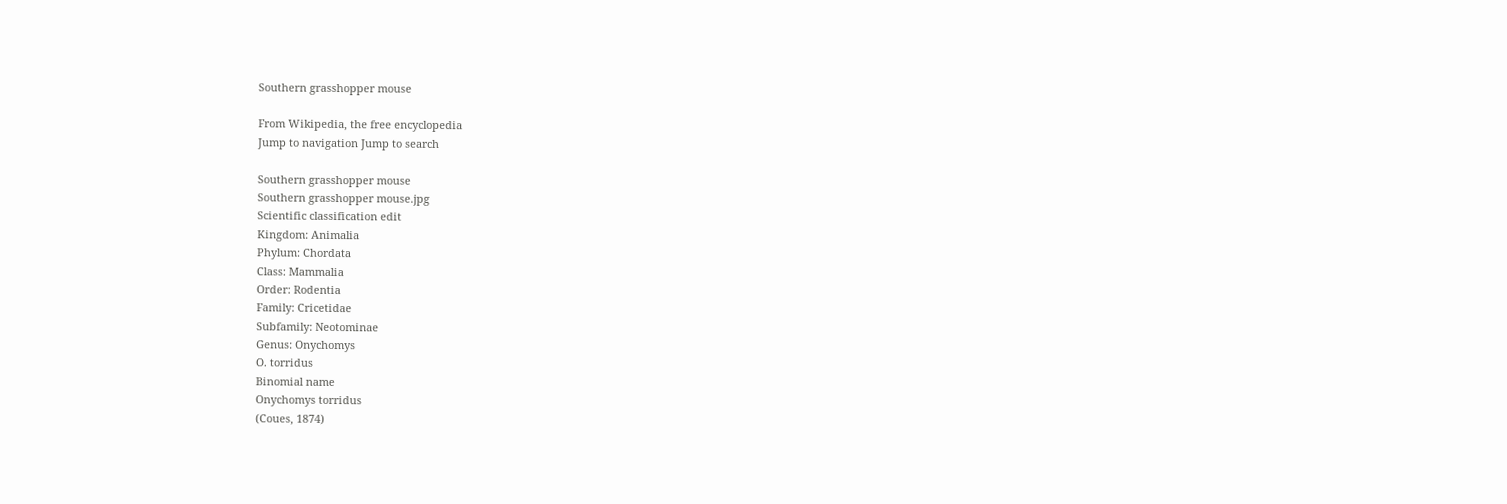Southern grasshopper mouse

From Wikipedia, the free encyclopedia
Jump to navigation Jump to search

Southern grasshopper mouse
Southern grasshopper mouse.jpg
Scientific classification edit
Kingdom: Animalia
Phylum: Chordata
Class: Mammalia
Order: Rodentia
Family: Cricetidae
Subfamily: Neotominae
Genus: Onychomys
O. torridus
Binomial name
Onychomys torridus
(Coues, 1874)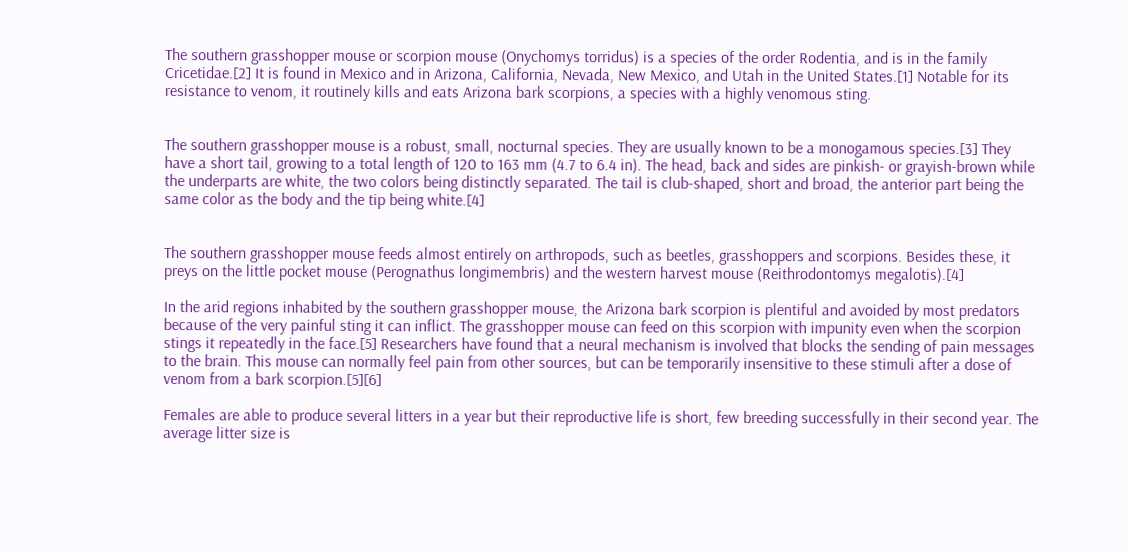The southern grasshopper mouse or scorpion mouse (Onychomys torridus) is a species of the order Rodentia, and is in the family Cricetidae.[2] It is found in Mexico and in Arizona, California, Nevada, New Mexico, and Utah in the United States.[1] Notable for its resistance to venom, it routinely kills and eats Arizona bark scorpions, a species with a highly venomous sting.


The southern grasshopper mouse is a robust, small, nocturnal species. They are usually known to be a monogamous species.[3] They have a short tail, growing to a total length of 120 to 163 mm (4.7 to 6.4 in). The head, back and sides are pinkish- or grayish-brown while the underparts are white, the two colors being distinctly separated. The tail is club-shaped, short and broad, the anterior part being the same color as the body and the tip being white.[4]


The southern grasshopper mouse feeds almost entirely on arthropods, such as beetles, grasshoppers and scorpions. Besides these, it preys on the little pocket mouse (Perognathus longimembris) and the western harvest mouse (Reithrodontomys megalotis).[4]

In the arid regions inhabited by the southern grasshopper mouse, the Arizona bark scorpion is plentiful and avoided by most predators because of the very painful sting it can inflict. The grasshopper mouse can feed on this scorpion with impunity even when the scorpion stings it repeatedly in the face.[5] Researchers have found that a neural mechanism is involved that blocks the sending of pain messages to the brain. This mouse can normally feel pain from other sources, but can be temporarily insensitive to these stimuli after a dose of venom from a bark scorpion.[5][6]

Females are able to produce several litters in a year but their reproductive life is short, few breeding successfully in their second year. The average litter size is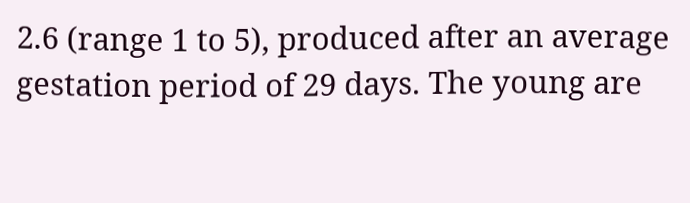2.6 (range 1 to 5), produced after an average gestation period of 29 days. The young are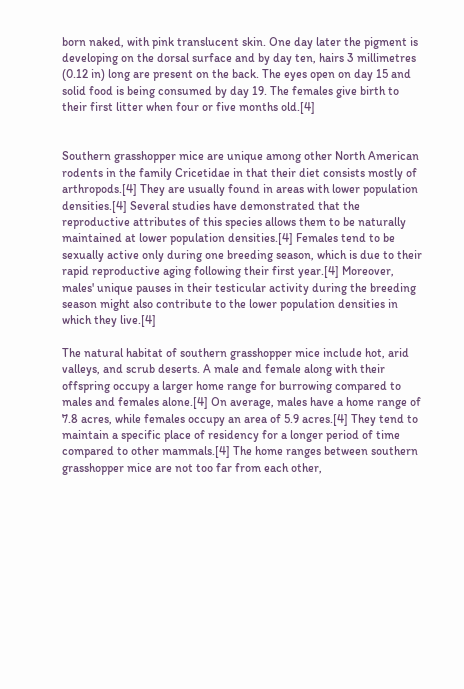born naked, with pink translucent skin. One day later the pigment is developing on the dorsal surface and by day ten, hairs 3 millimetres (0.12 in) long are present on the back. The eyes open on day 15 and solid food is being consumed by day 19. The females give birth to their first litter when four or five months old.[4]


Southern grasshopper mice are unique among other North American rodents in the family Cricetidae in that their diet consists mostly of arthropods.[4] They are usually found in areas with lower population densities.[4] Several studies have demonstrated that the reproductive attributes of this species allows them to be naturally maintained at lower population densities.[4] Females tend to be sexually active only during one breeding season, which is due to their rapid reproductive aging following their first year.[4] Moreover, males' unique pauses in their testicular activity during the breeding season might also contribute to the lower population densities in which they live.[4]

The natural habitat of southern grasshopper mice include hot, arid valleys, and scrub deserts. A male and female along with their offspring occupy a larger home range for burrowing compared to males and females alone.[4] On average, males have a home range of 7.8 acres, while females occupy an area of 5.9 acres.[4] They tend to maintain a specific place of residency for a longer period of time compared to other mammals.[4] The home ranges between southern grasshopper mice are not too far from each other,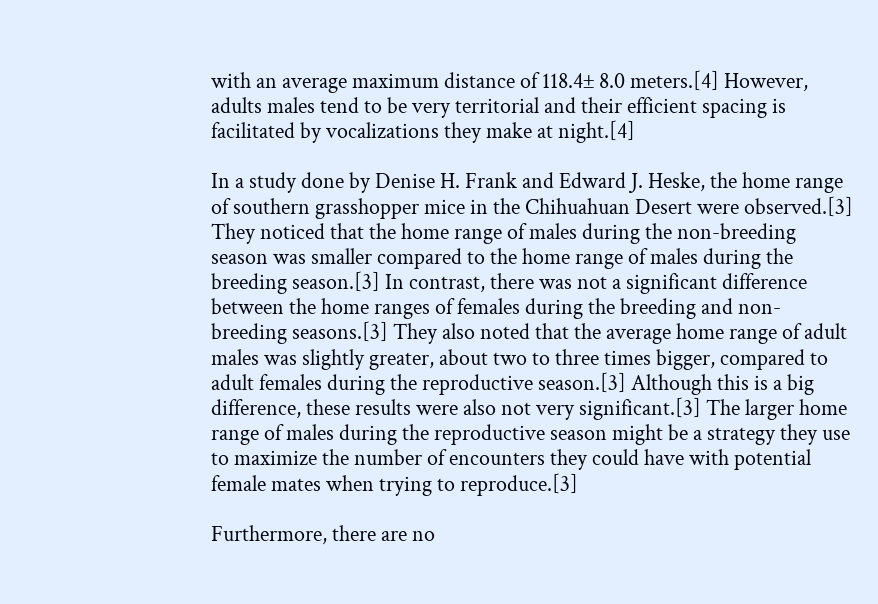with an average maximum distance of 118.4± 8.0 meters.[4] However, adults males tend to be very territorial and their efficient spacing is facilitated by vocalizations they make at night.[4]

In a study done by Denise H. Frank and Edward J. Heske, the home range of southern grasshopper mice in the Chihuahuan Desert were observed.[3] They noticed that the home range of males during the non-breeding season was smaller compared to the home range of males during the breeding season.[3] In contrast, there was not a significant difference between the home ranges of females during the breeding and non-breeding seasons.[3] They also noted that the average home range of adult males was slightly greater, about two to three times bigger, compared to adult females during the reproductive season.[3] Although this is a big difference, these results were also not very significant.[3] The larger home range of males during the reproductive season might be a strategy they use to maximize the number of encounters they could have with potential female mates when trying to reproduce.[3]

Furthermore, there are no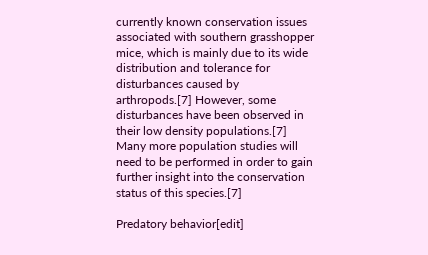currently known conservation issues associated with southern grasshopper mice, which is mainly due to its wide distribution and tolerance for disturbances caused by arthropods.[7] However, some disturbances have been observed in their low density populations.[7] Many more population studies will need to be performed in order to gain further insight into the conservation status of this species.[7]

Predatory behavior[edit]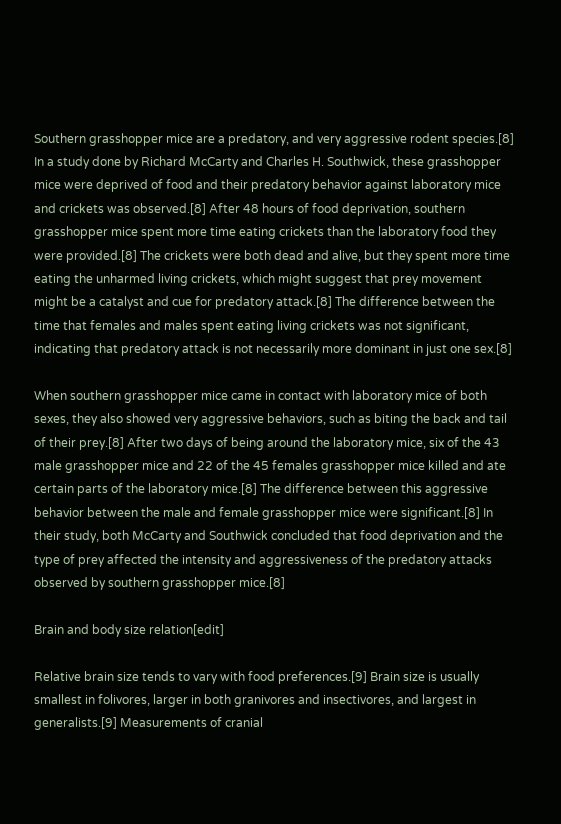Southern grasshopper mice are a predatory, and very aggressive rodent species.[8] In a study done by Richard McCarty and Charles H. Southwick, these grasshopper mice were deprived of food and their predatory behavior against laboratory mice and crickets was observed.[8] After 48 hours of food deprivation, southern grasshopper mice spent more time eating crickets than the laboratory food they were provided.[8] The crickets were both dead and alive, but they spent more time eating the unharmed living crickets, which might suggest that prey movement might be a catalyst and cue for predatory attack.[8] The difference between the time that females and males spent eating living crickets was not significant, indicating that predatory attack is not necessarily more dominant in just one sex.[8]

When southern grasshopper mice came in contact with laboratory mice of both sexes, they also showed very aggressive behaviors, such as biting the back and tail of their prey.[8] After two days of being around the laboratory mice, six of the 43 male grasshopper mice and 22 of the 45 females grasshopper mice killed and ate certain parts of the laboratory mice.[8] The difference between this aggressive behavior between the male and female grasshopper mice were significant.[8] In their study, both McCarty and Southwick concluded that food deprivation and the type of prey affected the intensity and aggressiveness of the predatory attacks observed by southern grasshopper mice.[8]

Brain and body size relation[edit]

Relative brain size tends to vary with food preferences.[9] Brain size is usually smallest in folivores, larger in both granivores and insectivores, and largest in generalists.[9] Measurements of cranial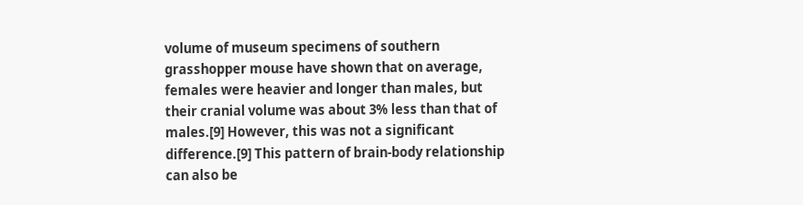volume of museum specimens of southern grasshopper mouse have shown that on average, females were heavier and longer than males, but their cranial volume was about 3% less than that of males.[9] However, this was not a significant difference.[9] This pattern of brain-body relationship can also be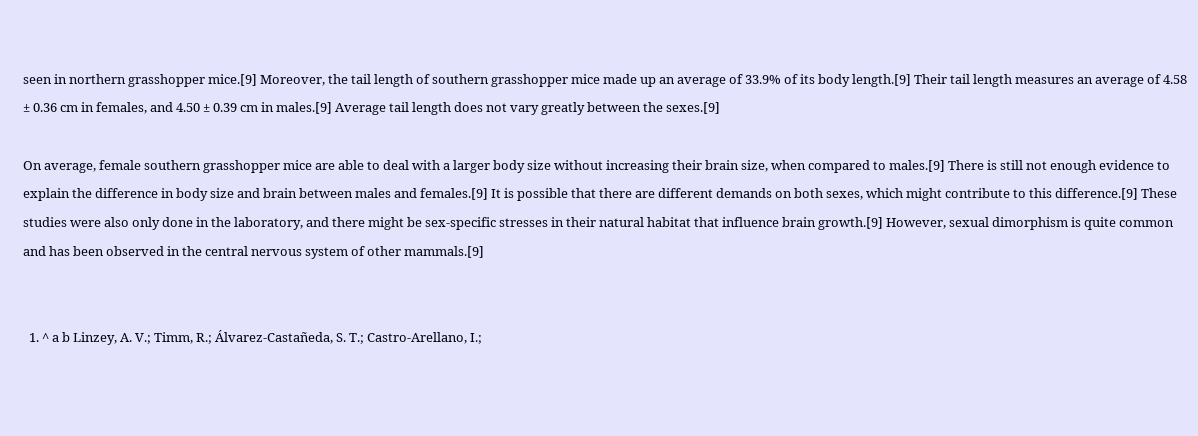seen in northern grasshopper mice.[9] Moreover, the tail length of southern grasshopper mice made up an average of 33.9% of its body length.[9] Their tail length measures an average of 4.58 ± 0.36 cm in females, and 4.50 ± 0.39 cm in males.[9] Average tail length does not vary greatly between the sexes.[9]

On average, female southern grasshopper mice are able to deal with a larger body size without increasing their brain size, when compared to males.[9] There is still not enough evidence to explain the difference in body size and brain between males and females.[9] It is possible that there are different demands on both sexes, which might contribute to this difference.[9] These studies were also only done in the laboratory, and there might be sex-specific stresses in their natural habitat that influence brain growth.[9] However, sexual dimorphism is quite common and has been observed in the central nervous system of other mammals.[9]


  1. ^ a b Linzey, A. V.; Timm, R.; Álvarez-Castañeda, S. T.; Castro-Arellano, I.;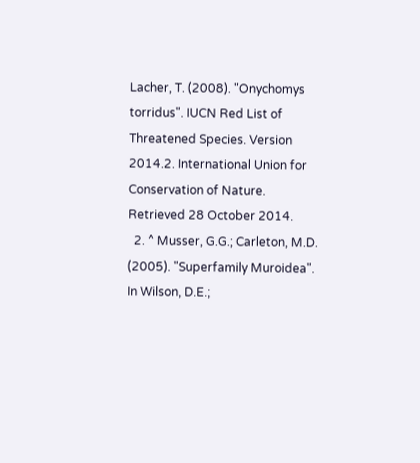Lacher, T. (2008). "Onychomys torridus". IUCN Red List of Threatened Species. Version 2014.2. International Union for Conservation of Nature. Retrieved 28 October 2014.
  2. ^ Musser, G.G.; Carleton, M.D. (2005). "Superfamily Muroidea". In Wilson, D.E.;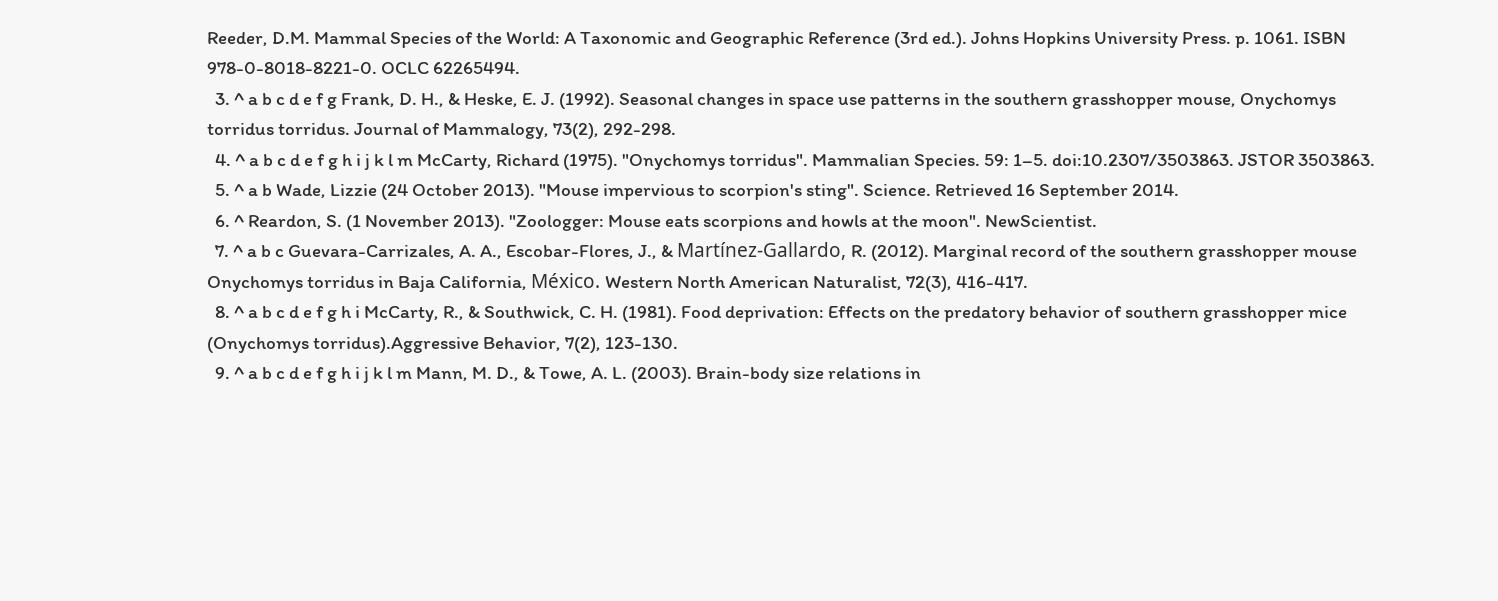Reeder, D.M. Mammal Species of the World: A Taxonomic and Geographic Reference (3rd ed.). Johns Hopkins University Press. p. 1061. ISBN 978-0-8018-8221-0. OCLC 62265494.
  3. ^ a b c d e f g Frank, D. H., & Heske, E. J. (1992). Seasonal changes in space use patterns in the southern grasshopper mouse, Onychomys torridus torridus. Journal of Mammalogy, 73(2), 292-298.
  4. ^ a b c d e f g h i j k l m McCarty, Richard (1975). "Onychomys torridus". Mammalian Species. 59: 1–5. doi:10.2307/3503863. JSTOR 3503863.
  5. ^ a b Wade, Lizzie (24 October 2013). "Mouse impervious to scorpion's sting". Science. Retrieved 16 September 2014.
  6. ^ Reardon, S. (1 November 2013). "Zoologger: Mouse eats scorpions and howls at the moon". NewScientist.
  7. ^ a b c Guevara-Carrizales, A. A., Escobar-Flores, J., & Martínez-Gallardo, R. (2012). Marginal record of the southern grasshopper mouse Onychomys torridus in Baja California, México. Western North American Naturalist, 72(3), 416-417.
  8. ^ a b c d e f g h i McCarty, R., & Southwick, C. H. (1981). Food deprivation: Effects on the predatory behavior of southern grasshopper mice (Onychomys torridus).Aggressive Behavior, 7(2), 123-130.
  9. ^ a b c d e f g h i j k l m Mann, M. D., & Towe, A. L. (2003). Brain-body size relations in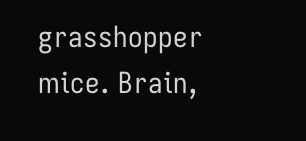grasshopper mice. Brain,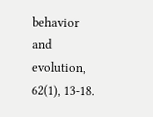behavior and evolution, 62(1), 13-18.